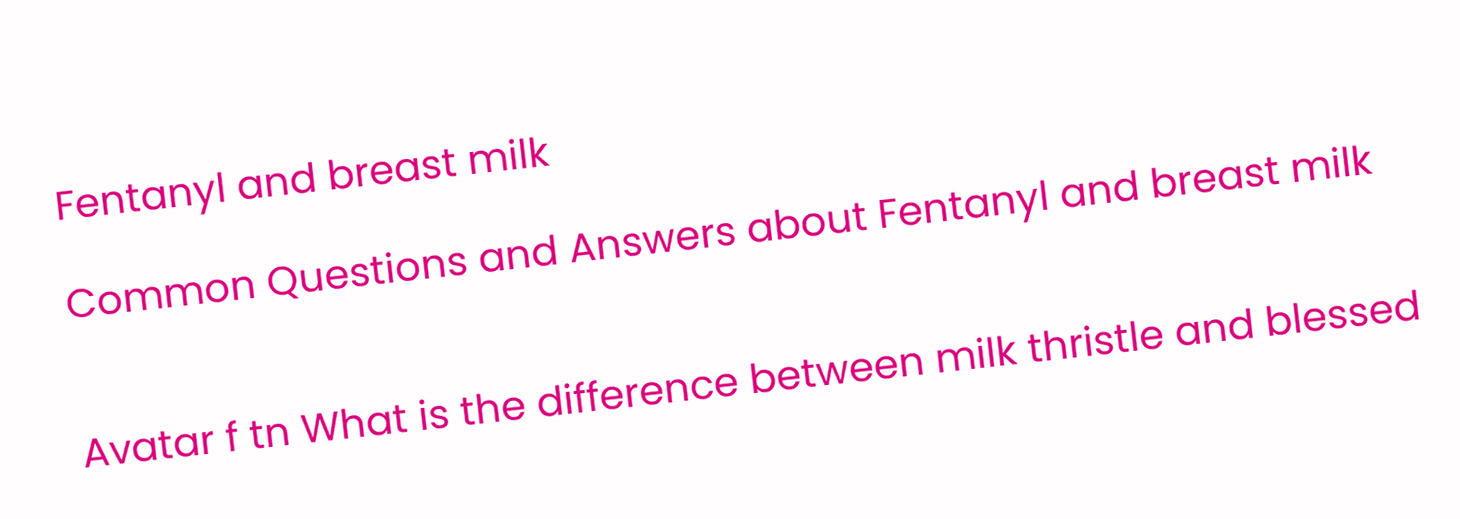Fentanyl and breast milk

Common Questions and Answers about Fentanyl and breast milk


Avatar f tn What is the difference between milk thristle and blessed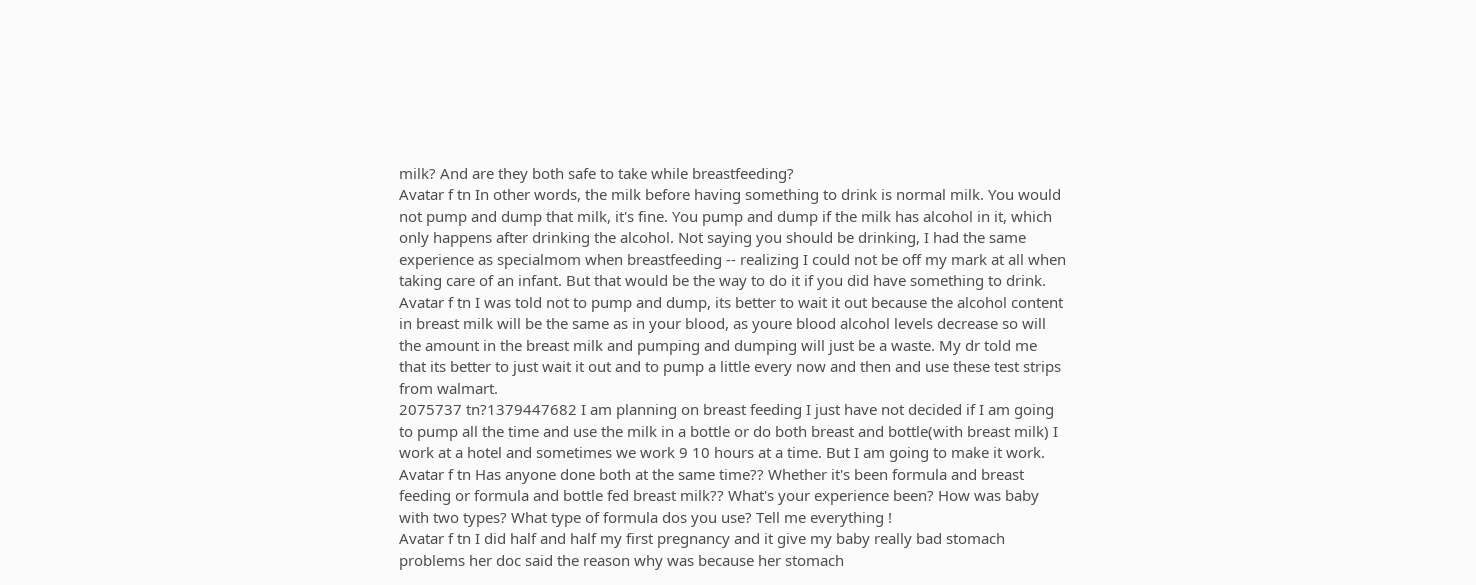milk? And are they both safe to take while breastfeeding?
Avatar f tn In other words, the milk before having something to drink is normal milk. You would not pump and dump that milk, it's fine. You pump and dump if the milk has alcohol in it, which only happens after drinking the alcohol. Not saying you should be drinking, I had the same experience as specialmom when breastfeeding -- realizing I could not be off my mark at all when taking care of an infant. But that would be the way to do it if you did have something to drink.
Avatar f tn I was told not to pump and dump, its better to wait it out because the alcohol content in breast milk will be the same as in your blood, as youre blood alcohol levels decrease so will the amount in the breast milk and pumping and dumping will just be a waste. My dr told me that its better to just wait it out and to pump a little every now and then and use these test strips from walmart.
2075737 tn?1379447682 I am planning on breast feeding I just have not decided if I am going to pump all the time and use the milk in a bottle or do both breast and bottle(with breast milk) I work at a hotel and sometimes we work 9 10 hours at a time. But I am going to make it work.
Avatar f tn Has anyone done both at the same time?? Whether it's been formula and breast feeding or formula and bottle fed breast milk?? What's your experience been? How was baby with two types? What type of formula dos you use? Tell me everything !
Avatar f tn I did half and half my first pregnancy and it give my baby really bad stomach problems her doc said the reason why was because her stomach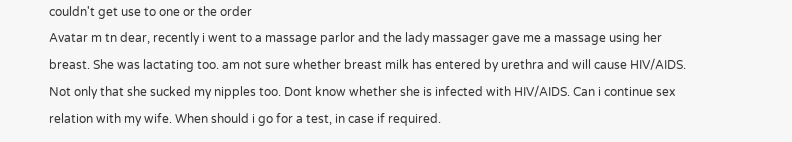couldn't get use to one or the order
Avatar m tn dear, recently i went to a massage parlor and the lady massager gave me a massage using her breast. She was lactating too. am not sure whether breast milk has entered by urethra and will cause HIV/AIDS. Not only that she sucked my nipples too. Dont know whether she is infected with HIV/AIDS. Can i continue sex relation with my wife. When should i go for a test, in case if required.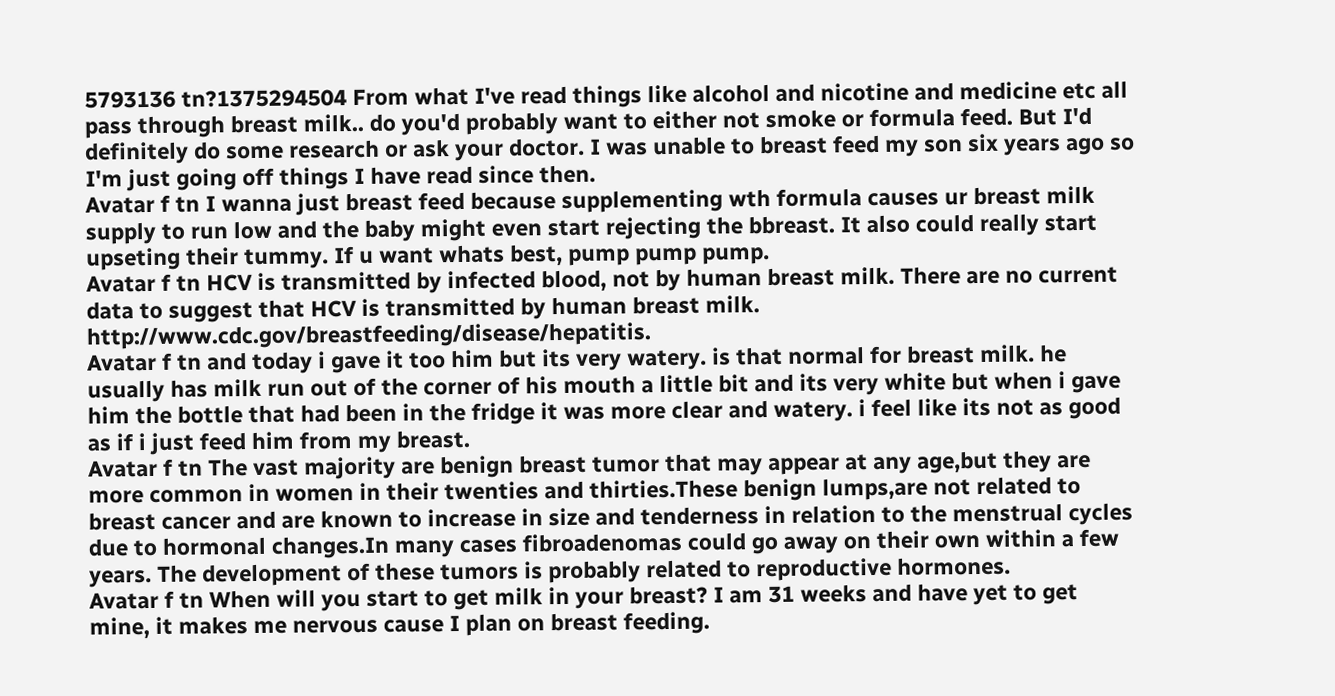5793136 tn?1375294504 From what I've read things like alcohol and nicotine and medicine etc all pass through breast milk.. do you'd probably want to either not smoke or formula feed. But I'd definitely do some research or ask your doctor. I was unable to breast feed my son six years ago so I'm just going off things I have read since then.
Avatar f tn I wanna just breast feed because supplementing wth formula causes ur breast milk supply to run low and the baby might even start rejecting the bbreast. It also could really start upseting their tummy. If u want whats best, pump pump pump.
Avatar f tn HCV is transmitted by infected blood, not by human breast milk. There are no current data to suggest that HCV is transmitted by human breast milk. http://www.cdc.gov/breastfeeding/disease/hepatitis.
Avatar f tn and today i gave it too him but its very watery. is that normal for breast milk. he usually has milk run out of the corner of his mouth a little bit and its very white but when i gave him the bottle that had been in the fridge it was more clear and watery. i feel like its not as good as if i just feed him from my breast.
Avatar f tn The vast majority are benign breast tumor that may appear at any age,but they are more common in women in their twenties and thirties.These benign lumps,are not related to breast cancer and are known to increase in size and tenderness in relation to the menstrual cycles due to hormonal changes.In many cases fibroadenomas could go away on their own within a few years. The development of these tumors is probably related to reproductive hormones.
Avatar f tn When will you start to get milk in your breast? I am 31 weeks and have yet to get mine, it makes me nervous cause I plan on breast feeding.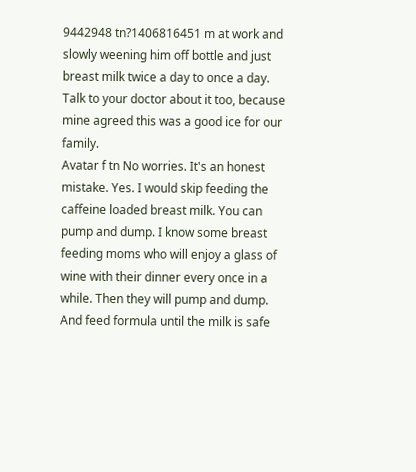9442948 tn?1406816451 m at work and slowly weening him off bottle and just breast milk twice a day to once a day. Talk to your doctor about it too, because mine agreed this was a good ice for our family.
Avatar f tn No worries. It's an honest mistake. Yes. I would skip feeding the caffeine loaded breast milk. You can pump and dump. I know some breast feeding moms who will enjoy a glass of wine with their dinner every once in a while. Then they will pump and dump. And feed formula until the milk is safe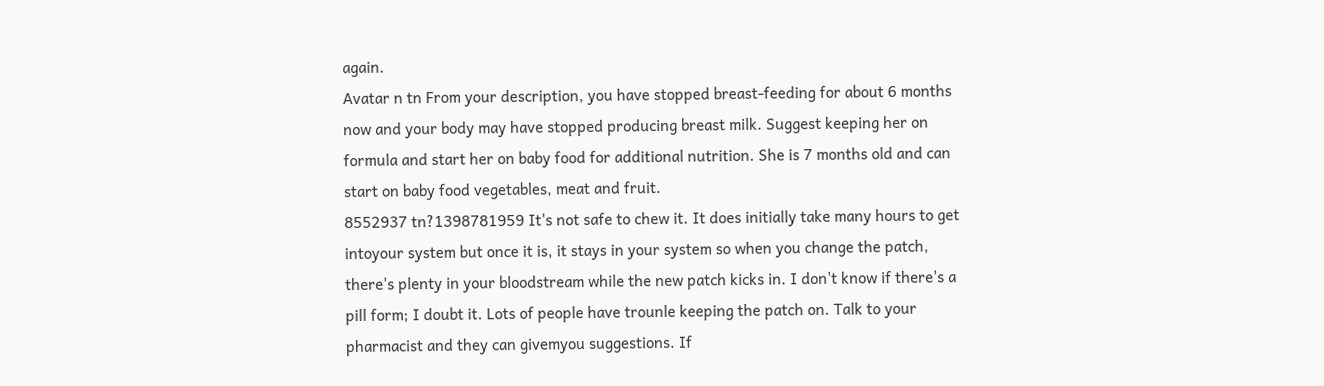again.
Avatar n tn From your description, you have stopped breast-feeding for about 6 months now and your body may have stopped producing breast milk. Suggest keeping her on formula and start her on baby food for additional nutrition. She is 7 months old and can start on baby food vegetables, meat and fruit.
8552937 tn?1398781959 It's not safe to chew it. It does initially take many hours to get intoyour system but once it is, it stays in your system so when you change the patch, there's plenty in your bloodstream while the new patch kicks in. I don't know if there's a pill form; I doubt it. Lots of people have trounle keeping the patch on. Talk to your pharmacist and they can givemyou suggestions. If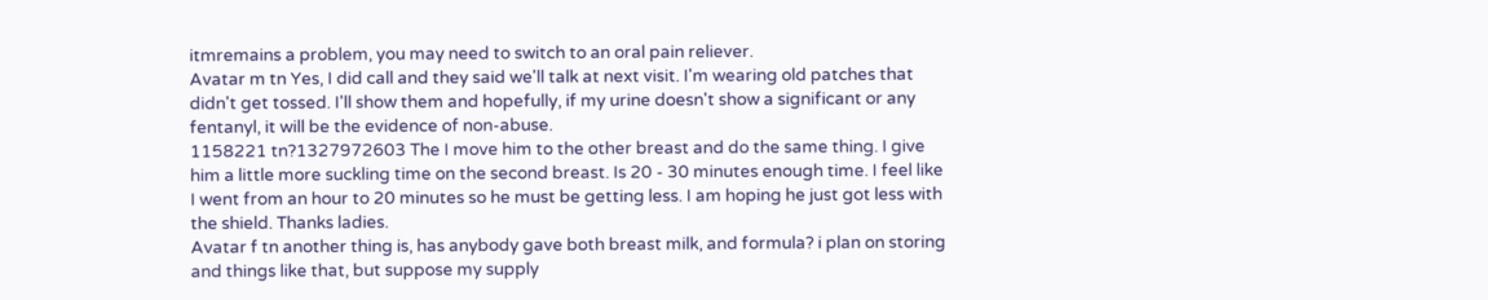itmremains a problem, you may need to switch to an oral pain reliever.
Avatar m tn Yes, I did call and they said we'll talk at next visit. I'm wearing old patches that didn't get tossed. I'll show them and hopefully, if my urine doesn't show a significant or any fentanyl, it will be the evidence of non-abuse.
1158221 tn?1327972603 The I move him to the other breast and do the same thing. I give him a little more suckling time on the second breast. Is 20 - 30 minutes enough time. I feel like I went from an hour to 20 minutes so he must be getting less. I am hoping he just got less with the shield. Thanks ladies.
Avatar f tn another thing is, has anybody gave both breast milk, and formula? i plan on storing and things like that, but suppose my supply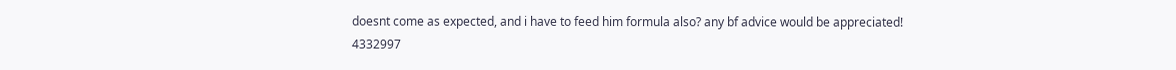doesnt come as expected, and i have to feed him formula also? any bf advice would be appreciated!
4332997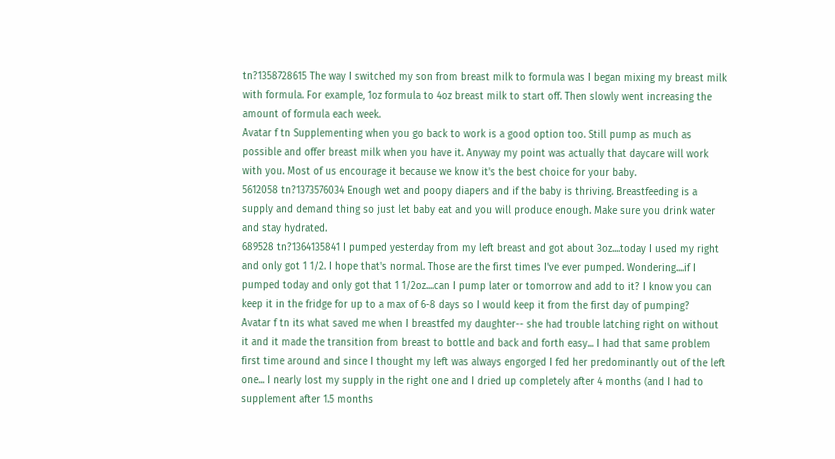tn?1358728615 The way I switched my son from breast milk to formula was I began mixing my breast milk with formula. For example, 1oz formula to 4oz breast milk to start off. Then slowly went increasing the amount of formula each week.
Avatar f tn Supplementing when you go back to work is a good option too. Still pump as much as possible and offer breast milk when you have it. Anyway my point was actually that daycare will work with you. Most of us encourage it because we know it's the best choice for your baby.
5612058 tn?1373576034 Enough wet and poopy diapers and if the baby is thriving. Breastfeeding is a supply and demand thing so just let baby eat and you will produce enough. Make sure you drink water and stay hydrated.
689528 tn?1364135841 I pumped yesterday from my left breast and got about 3oz....today I used my right and only got 1 1/2. I hope that's normal. Those are the first times I've ever pumped. Wondering....if I pumped today and only got that 1 1/2oz....can I pump later or tomorrow and add to it? I know you can keep it in the fridge for up to a max of 6-8 days so I would keep it from the first day of pumping?
Avatar f tn its what saved me when I breastfed my daughter-- she had trouble latching right on without it and it made the transition from breast to bottle and back and forth easy... I had that same problem first time around and since I thought my left was always engorged I fed her predominantly out of the left one... I nearly lost my supply in the right one and I dried up completely after 4 months (and I had to supplement after 1.5 months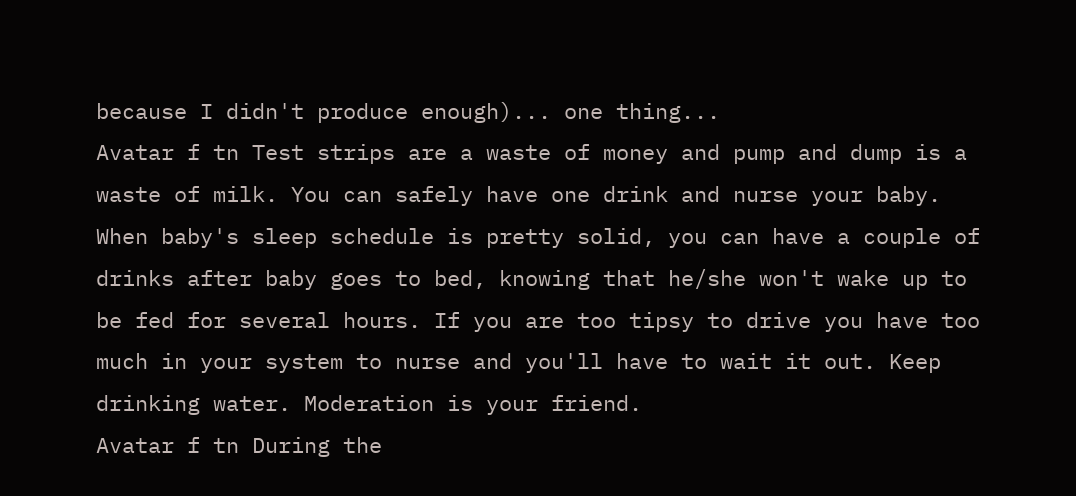because I didn't produce enough)... one thing...
Avatar f tn Test strips are a waste of money and pump and dump is a waste of milk. You can safely have one drink and nurse your baby. When baby's sleep schedule is pretty solid, you can have a couple of drinks after baby goes to bed, knowing that he/she won't wake up to be fed for several hours. If you are too tipsy to drive you have too much in your system to nurse and you'll have to wait it out. Keep drinking water. Moderation is your friend.
Avatar f tn During the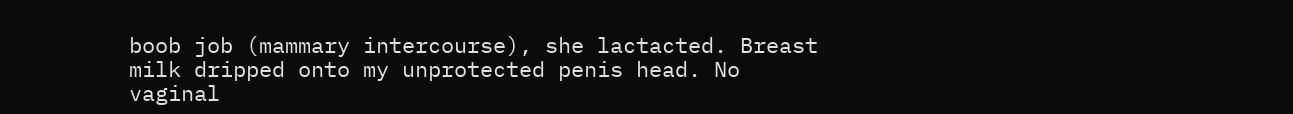boob job (mammary intercourse), she lactacted. Breast milk dripped onto my unprotected penis head. No vaginal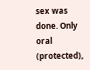sex was done. Only oral (protected),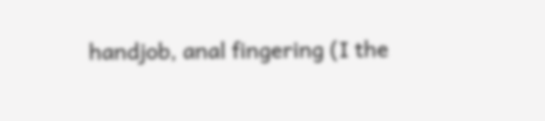handjob, anal fingering (I the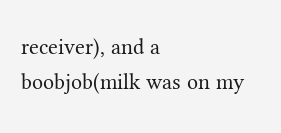receiver), and a boobjob(milk was on my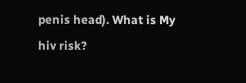penis head). What is My hiv risk?